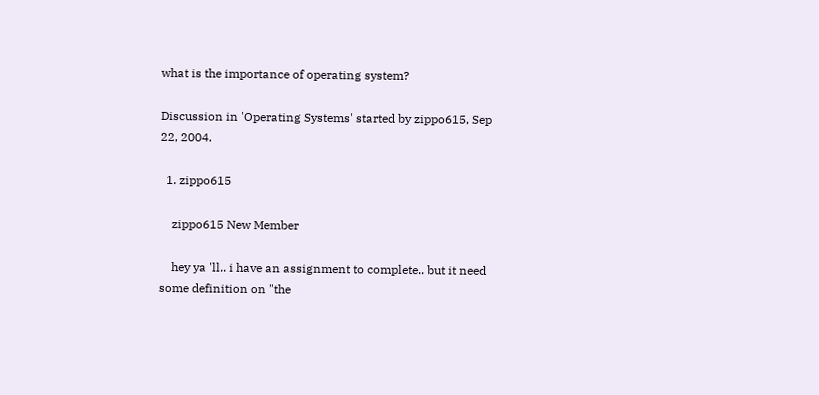what is the importance of operating system?

Discussion in 'Operating Systems' started by zippo615, Sep 22, 2004.

  1. zippo615

    zippo615 New Member

    hey ya 'll.. i have an assignment to complete.. but it need some definition on "the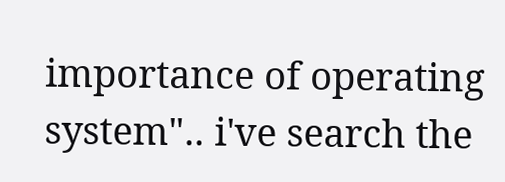importance of operating system".. i've search the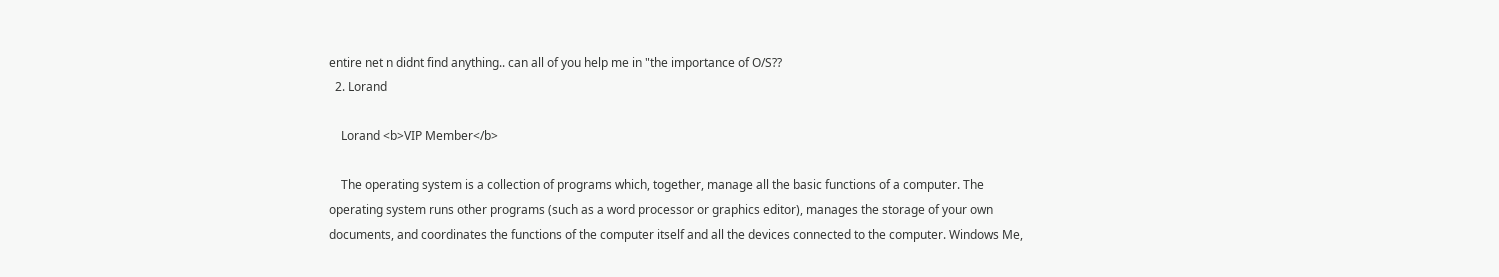entire net n didnt find anything.. can all of you help me in "the importance of O/S??
  2. Lorand

    Lorand <b>VIP Member</b>

    The operating system is a collection of programs which, together, manage all the basic functions of a computer. The operating system runs other programs (such as a word processor or graphics editor), manages the storage of your own documents, and coordinates the functions of the computer itself and all the devices connected to the computer. Windows Me,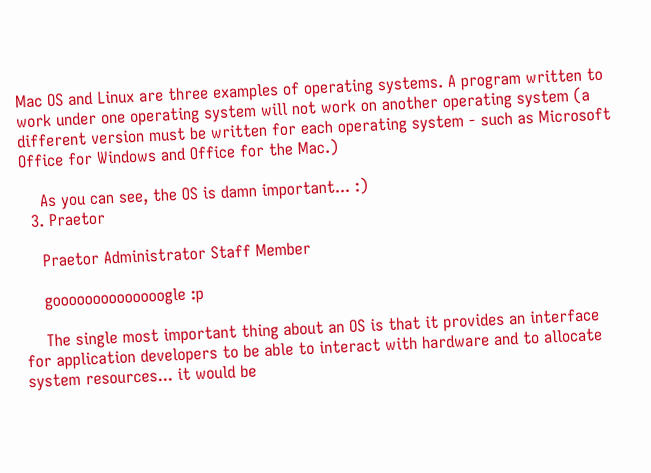Mac OS and Linux are three examples of operating systems. A program written to work under one operating system will not work on another operating system (a different version must be written for each operating system - such as Microsoft Office for Windows and Office for the Mac.)

    As you can see, the OS is damn important... :)
  3. Praetor

    Praetor Administrator Staff Member

    goooooooooooooogle :p

    The single most important thing about an OS is that it provides an interface for application developers to be able to interact with hardware and to allocate system resources... it would be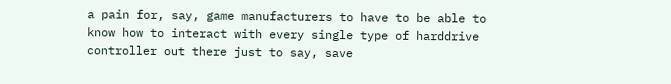a pain for, say, game manufacturers to have to be able to know how to interact with every single type of harddrive controller out there just to say, save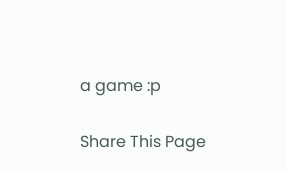a game :p

Share This Page